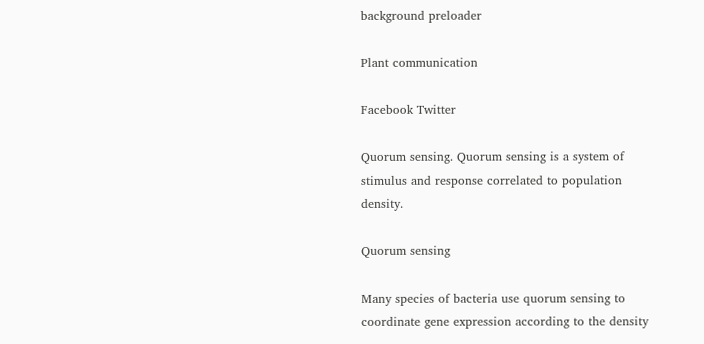background preloader

Plant communication

Facebook Twitter

Quorum sensing. Quorum sensing is a system of stimulus and response correlated to population density.

Quorum sensing

Many species of bacteria use quorum sensing to coordinate gene expression according to the density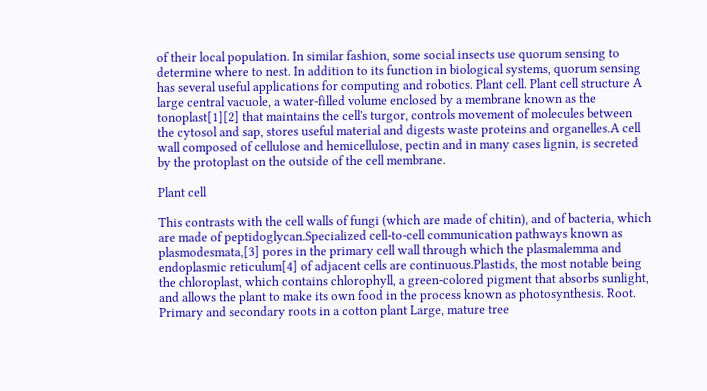of their local population. In similar fashion, some social insects use quorum sensing to determine where to nest. In addition to its function in biological systems, quorum sensing has several useful applications for computing and robotics. Plant cell. Plant cell structure A large central vacuole, a water-filled volume enclosed by a membrane known as the tonoplast[1][2] that maintains the cell's turgor, controls movement of molecules between the cytosol and sap, stores useful material and digests waste proteins and organelles.A cell wall composed of cellulose and hemicellulose, pectin and in many cases lignin, is secreted by the protoplast on the outside of the cell membrane.

Plant cell

This contrasts with the cell walls of fungi (which are made of chitin), and of bacteria, which are made of peptidoglycan.Specialized cell-to-cell communication pathways known as plasmodesmata,[3] pores in the primary cell wall through which the plasmalemma and endoplasmic reticulum[4] of adjacent cells are continuous.Plastids, the most notable being the chloroplast, which contains chlorophyll, a green-colored pigment that absorbs sunlight, and allows the plant to make its own food in the process known as photosynthesis. Root. Primary and secondary roots in a cotton plant Large, mature tree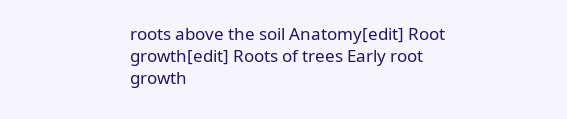roots above the soil Anatomy[edit] Root growth[edit] Roots of trees Early root growth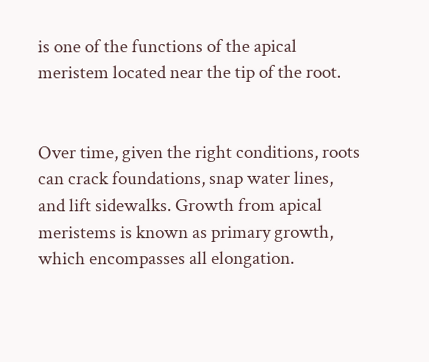is one of the functions of the apical meristem located near the tip of the root.


Over time, given the right conditions, roots can crack foundations, snap water lines, and lift sidewalks. Growth from apical meristems is known as primary growth, which encompasses all elongation.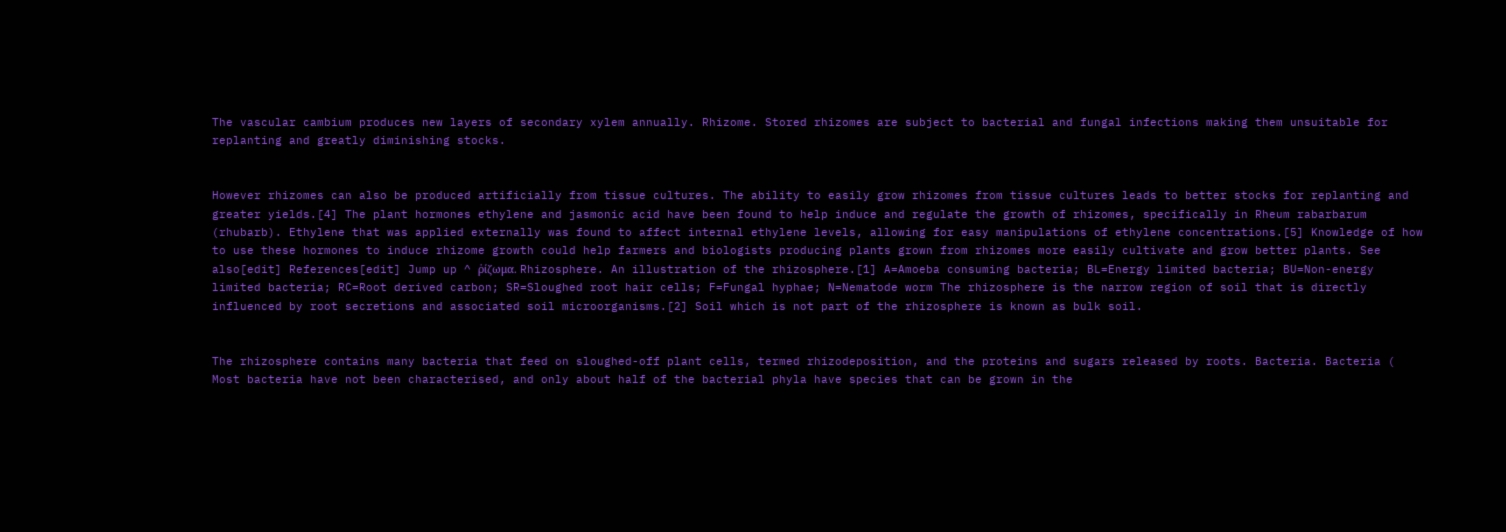The vascular cambium produces new layers of secondary xylem annually. Rhizome. Stored rhizomes are subject to bacterial and fungal infections making them unsuitable for replanting and greatly diminishing stocks.


However rhizomes can also be produced artificially from tissue cultures. The ability to easily grow rhizomes from tissue cultures leads to better stocks for replanting and greater yields.[4] The plant hormones ethylene and jasmonic acid have been found to help induce and regulate the growth of rhizomes, specifically in Rheum rabarbarum (rhubarb). Ethylene that was applied externally was found to affect internal ethylene levels, allowing for easy manipulations of ethylene concentrations.[5] Knowledge of how to use these hormones to induce rhizome growth could help farmers and biologists producing plants grown from rhizomes more easily cultivate and grow better plants. See also[edit] References[edit] Jump up ^ ῥίζωμα. Rhizosphere. An illustration of the rhizosphere.[1] A=Amoeba consuming bacteria; BL=Energy limited bacteria; BU=Non-energy limited bacteria; RC=Root derived carbon; SR=Sloughed root hair cells; F=Fungal hyphae; N=Nematode worm The rhizosphere is the narrow region of soil that is directly influenced by root secretions and associated soil microorganisms.[2] Soil which is not part of the rhizosphere is known as bulk soil.


The rhizosphere contains many bacteria that feed on sloughed-off plant cells, termed rhizodeposition, and the proteins and sugars released by roots. Bacteria. Bacteria ( Most bacteria have not been characterised, and only about half of the bacterial phyla have species that can be grown in the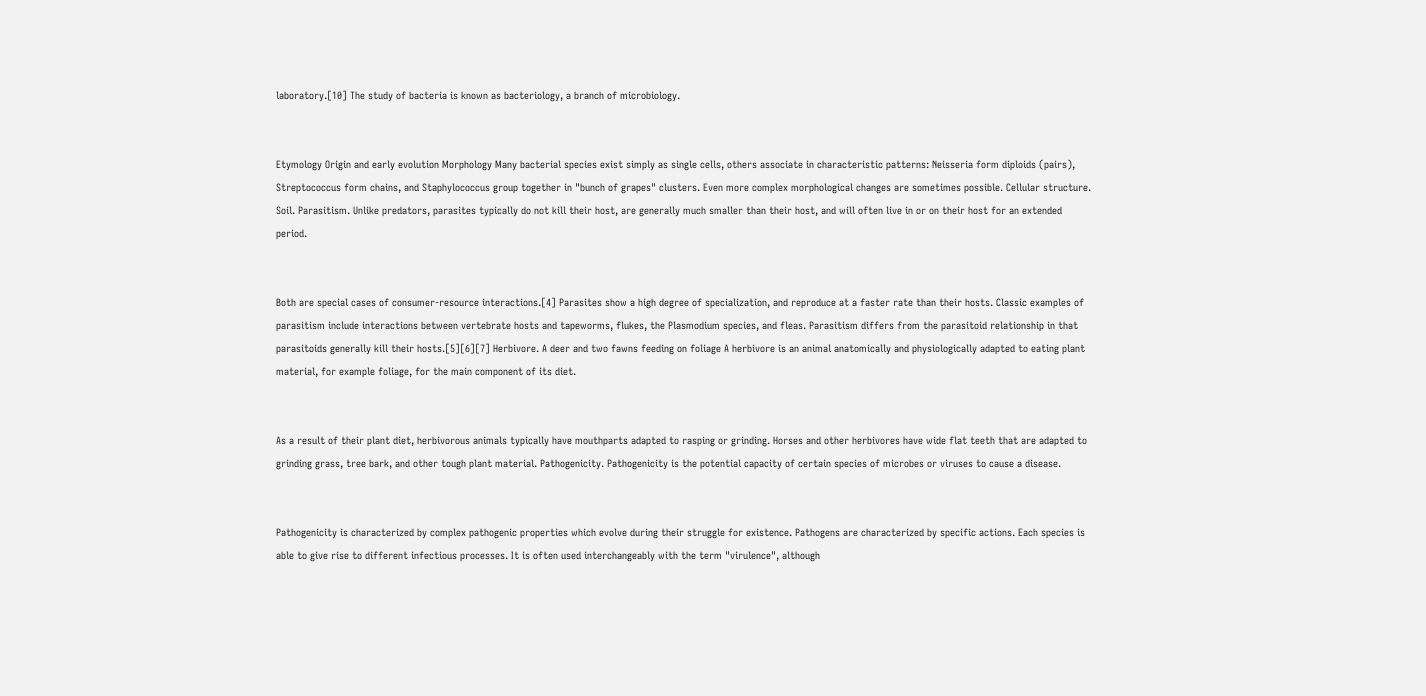laboratory.[10] The study of bacteria is known as bacteriology, a branch of microbiology.


Etymology Origin and early evolution Morphology Many bacterial species exist simply as single cells, others associate in characteristic patterns: Neisseria form diploids (pairs), Streptococcus form chains, and Staphylococcus group together in "bunch of grapes" clusters. Even more complex morphological changes are sometimes possible. Cellular structure. Soil. Parasitism. Unlike predators, parasites typically do not kill their host, are generally much smaller than their host, and will often live in or on their host for an extended period.


Both are special cases of consumer-resource interactions.[4] Parasites show a high degree of specialization, and reproduce at a faster rate than their hosts. Classic examples of parasitism include interactions between vertebrate hosts and tapeworms, flukes, the Plasmodium species, and fleas. Parasitism differs from the parasitoid relationship in that parasitoids generally kill their hosts.[5][6][7] Herbivore. A deer and two fawns feeding on foliage A herbivore is an animal anatomically and physiologically adapted to eating plant material, for example foliage, for the main component of its diet.


As a result of their plant diet, herbivorous animals typically have mouthparts adapted to rasping or grinding. Horses and other herbivores have wide flat teeth that are adapted to grinding grass, tree bark, and other tough plant material. Pathogenicity. Pathogenicity is the potential capacity of certain species of microbes or viruses to cause a disease.


Pathogenicity is characterized by complex pathogenic properties which evolve during their struggle for existence. Pathogens are characterized by specific actions. Each species is able to give rise to different infectious processes. It is often used interchangeably with the term "virulence", although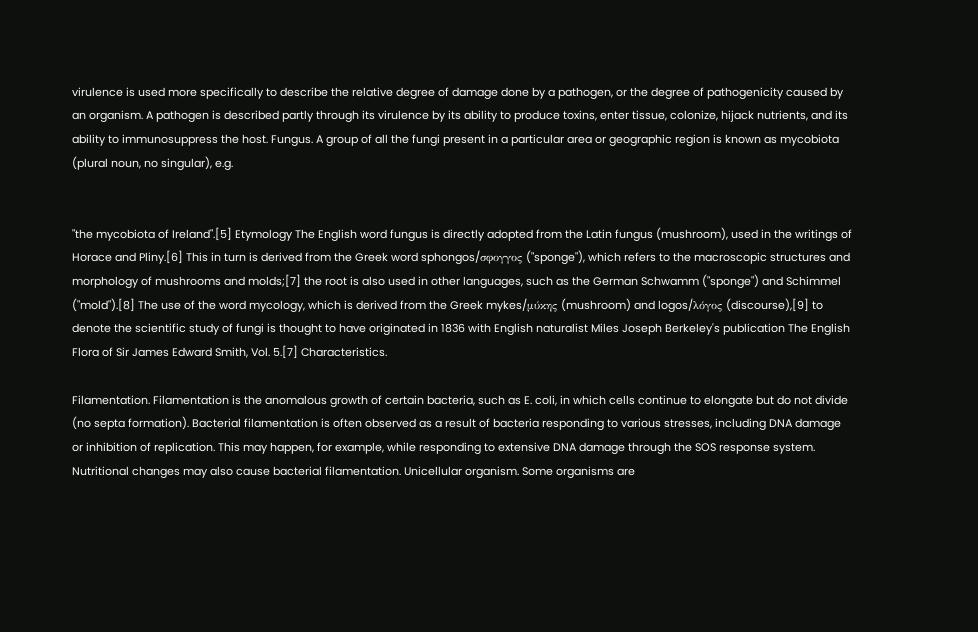virulence is used more specifically to describe the relative degree of damage done by a pathogen, or the degree of pathogenicity caused by an organism. A pathogen is described partly through its virulence by its ability to produce toxins, enter tissue, colonize, hijack nutrients, and its ability to immunosuppress the host. Fungus. A group of all the fungi present in a particular area or geographic region is known as mycobiota (plural noun, no singular), e.g.


"the mycobiota of Ireland".[5] Etymology The English word fungus is directly adopted from the Latin fungus (mushroom), used in the writings of Horace and Pliny.[6] This in turn is derived from the Greek word sphongos/σφογγος ("sponge"), which refers to the macroscopic structures and morphology of mushrooms and molds;[7] the root is also used in other languages, such as the German Schwamm ("sponge") and Schimmel ("mold").[8] The use of the word mycology, which is derived from the Greek mykes/μύκης (mushroom) and logos/λόγος (discourse),[9] to denote the scientific study of fungi is thought to have originated in 1836 with English naturalist Miles Joseph Berkeley's publication The English Flora of Sir James Edward Smith, Vol. 5.[7] Characteristics.

Filamentation. Filamentation is the anomalous growth of certain bacteria, such as E. coli, in which cells continue to elongate but do not divide (no septa formation). Bacterial filamentation is often observed as a result of bacteria responding to various stresses, including DNA damage or inhibition of replication. This may happen, for example, while responding to extensive DNA damage through the SOS response system. Nutritional changes may also cause bacterial filamentation. Unicellular organism. Some organisms are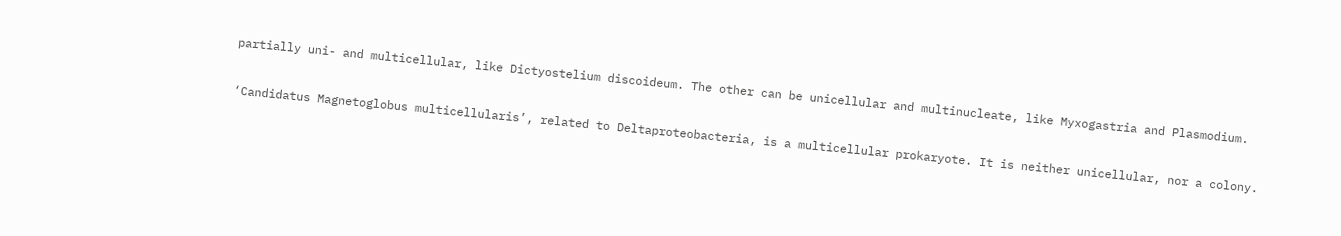partially uni- and multicellular, like Dictyostelium discoideum. The other can be unicellular and multinucleate, like Myxogastria and Plasmodium.

‘Candidatus Magnetoglobus multicellularis’, related to Deltaproteobacteria, is a multicellular prokaryote. It is neither unicellular, nor a colony.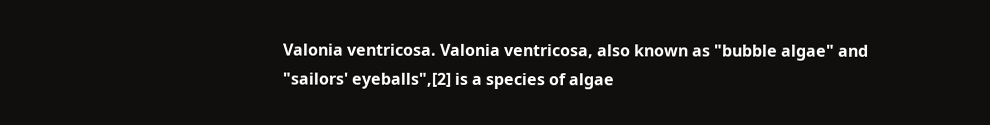Valonia ventricosa. Valonia ventricosa, also known as "bubble algae" and "sailors' eyeballs",[2] is a species of algae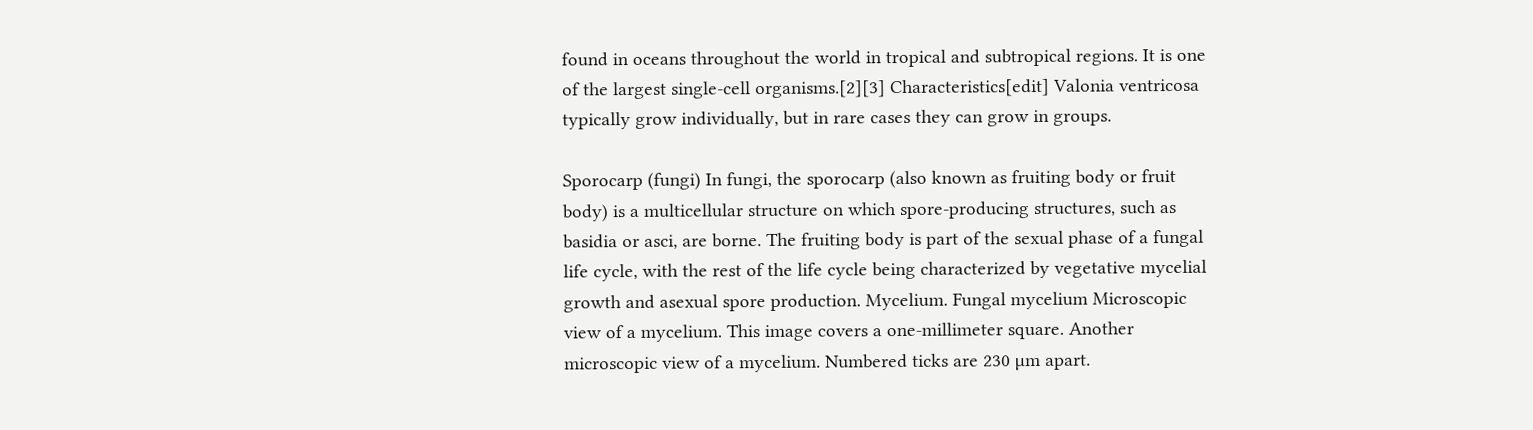found in oceans throughout the world in tropical and subtropical regions. It is one of the largest single-cell organisms.[2][3] Characteristics[edit] Valonia ventricosa typically grow individually, but in rare cases they can grow in groups.

Sporocarp (fungi) In fungi, the sporocarp (also known as fruiting body or fruit body) is a multicellular structure on which spore-producing structures, such as basidia or asci, are borne. The fruiting body is part of the sexual phase of a fungal life cycle, with the rest of the life cycle being characterized by vegetative mycelial growth and asexual spore production. Mycelium. Fungal mycelium Microscopic view of a mycelium. This image covers a one-millimeter square. Another microscopic view of a mycelium. Numbered ticks are 230 µm apart.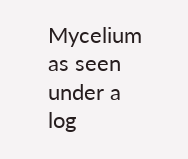Mycelium as seen under a log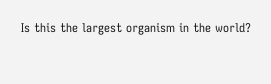Is this the largest organism in the world?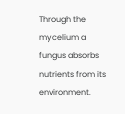Through the mycelium a fungus absorbs nutrients from its environment.